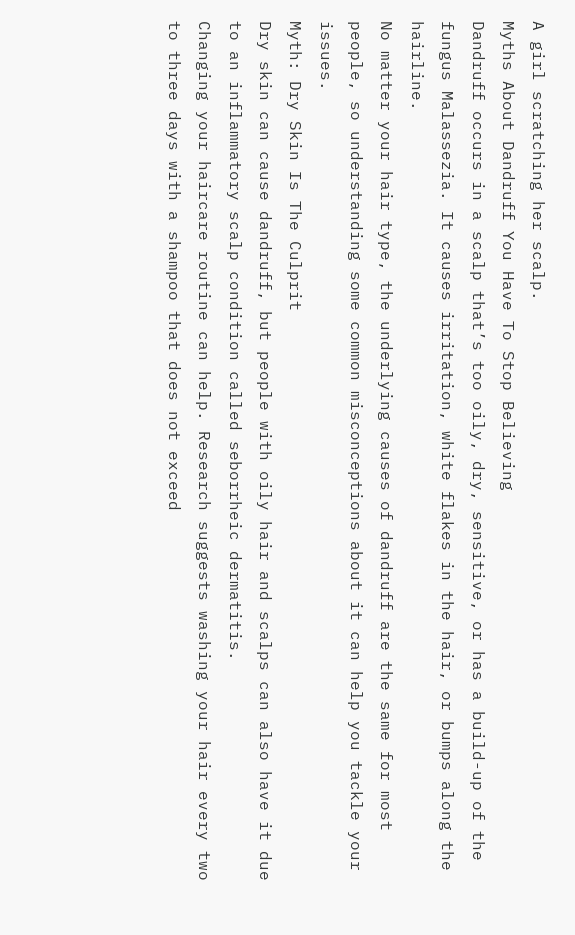A girl scratching her scalp.
Myths About Dandruff You Have To Stop Believing
Dandruff occurs in a scalp that’s too oily, dry, sensitive, or has a build-up of the fungus Malassezia. It causes irritation, white flakes in the hair, or bumps along the hairline.
No matter your hair type, the underlying causes of dandruff are the same for most people, so understanding some common misconceptions about it can help you tackle your issues.
Myth: Dry Skin Is The Culprit
Dry skin can cause dandruff, but people with oily hair and scalps can also have it due to an inflammatory scalp condition called seborrheic dermatitis.
Changing your haircare routine can help. Research suggests washing your hair every two to three days with a shampoo that does not exceed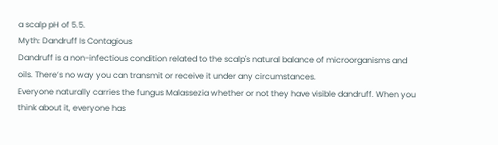a scalp pH of 5.5.
Myth: Dandruff Is Contagious
Dandruff is a non-infectious condition related to the scalp's natural balance of microorganisms and oils. There’s no way you can transmit or receive it under any circumstances.
Everyone naturally carries the fungus Malassezia whether or not they have visible dandruff. When you think about it, everyone has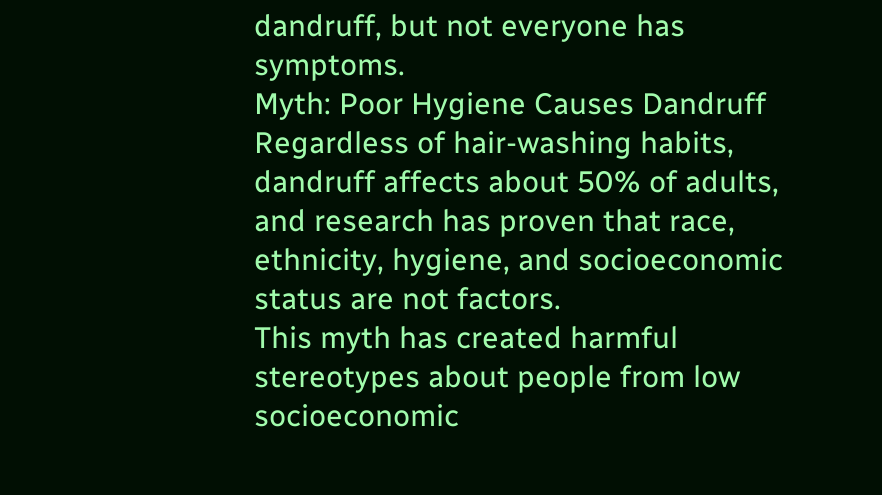dandruff, but not everyone has symptoms.
Myth: Poor Hygiene Causes Dandruff
Regardless of hair-washing habits, dandruff affects about 50% of adults, and research has proven that race, ethnicity, hygiene, and socioeconomic status are not factors.
This myth has created harmful stereotypes about people from low socioeconomic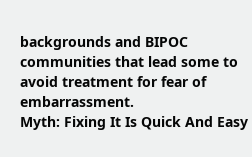backgrounds and BIPOC communities that lead some to avoid treatment for fear of embarrassment.
Myth: Fixing It Is Quick And Easy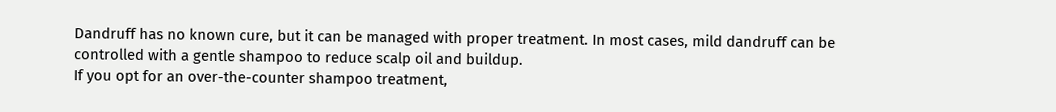Dandruff has no known cure, but it can be managed with proper treatment. In most cases, mild dandruff can be controlled with a gentle shampoo to reduce scalp oil and buildup.
If you opt for an over-the-counter shampoo treatment,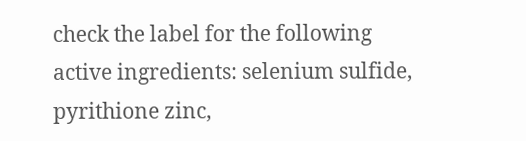check the label for the following active ingredients: selenium sulfide, pyrithione zinc,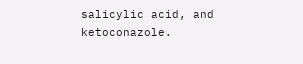salicylic acid, and ketoconazole.